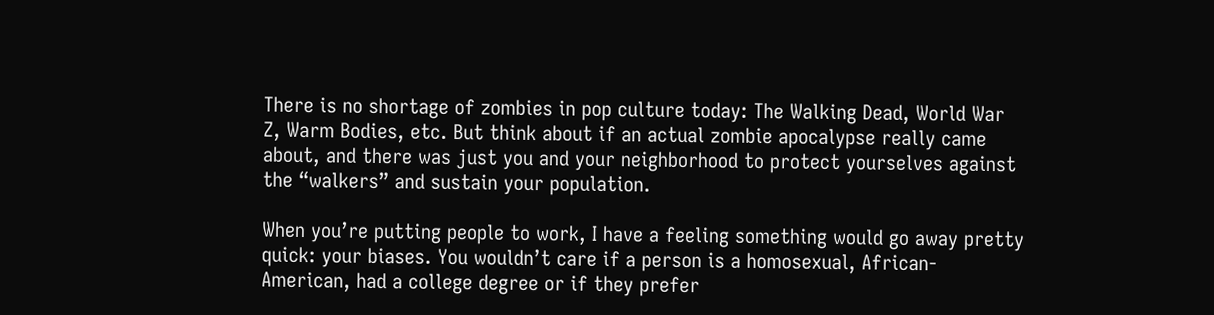There is no shortage of zombies in pop culture today: The Walking Dead, World War Z, Warm Bodies, etc. But think about if an actual zombie apocalypse really came about, and there was just you and your neighborhood to protect yourselves against the “walkers” and sustain your population.

When you’re putting people to work, I have a feeling something would go away pretty quick: your biases. You wouldn’t care if a person is a homosexual, African-American, had a college degree or if they prefer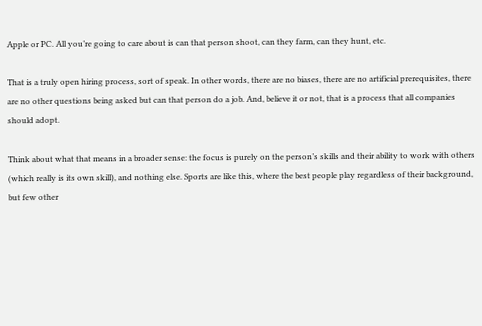Apple or PC. All you’re going to care about is can that person shoot, can they farm, can they hunt, etc.

That is a truly open hiring process, sort of speak. In other words, there are no biases, there are no artificial prerequisites, there are no other questions being asked but can that person do a job. And, believe it or not, that is a process that all companies should adopt.

Think about what that means in a broader sense: the focus is purely on the person’s skills and their ability to work with others (which really is its own skill), and nothing else. Sports are like this, where the best people play regardless of their background, but few other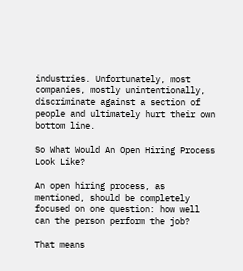industries. Unfortunately, most companies, mostly unintentionally, discriminate against a section of people and ultimately hurt their own bottom line.

So What Would An Open Hiring Process Look Like?

An open hiring process, as mentioned, should be completely focused on one question: how well can the person perform the job?

That means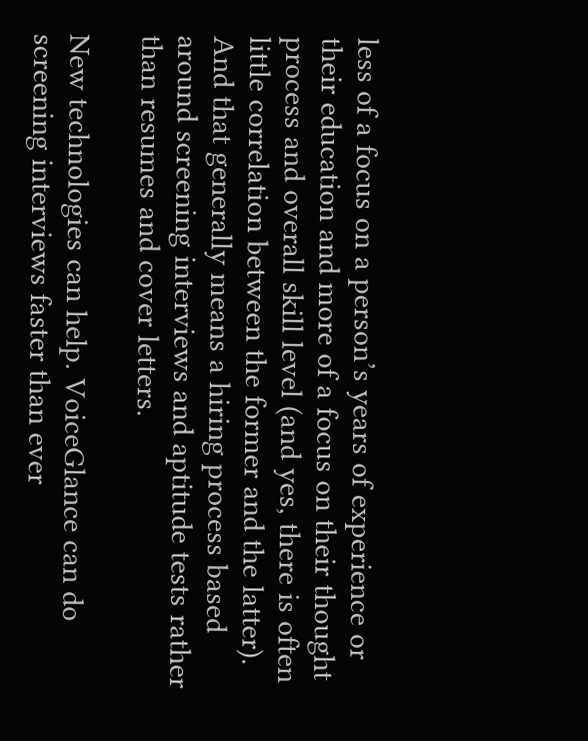less of a focus on a person’s years of experience or their education and more of a focus on their thought process and overall skill level (and yes, there is often little correlation between the former and the latter). And that generally means a hiring process based around screening interviews and aptitude tests rather than resumes and cover letters.

New technologies can help. VoiceGlance can do screening interviews faster than ever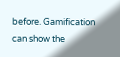before. Gamification can show the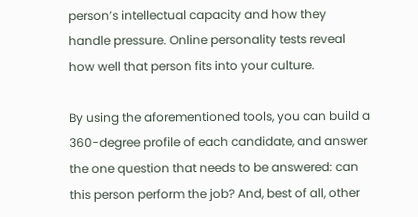person’s intellectual capacity and how they handle pressure. Online personality tests reveal how well that person fits into your culture.

By using the aforementioned tools, you can build a 360-degree profile of each candidate, and answer the one question that needs to be answered: can this person perform the job? And, best of all, other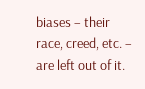biases – their race, creed, etc. – are left out of it.